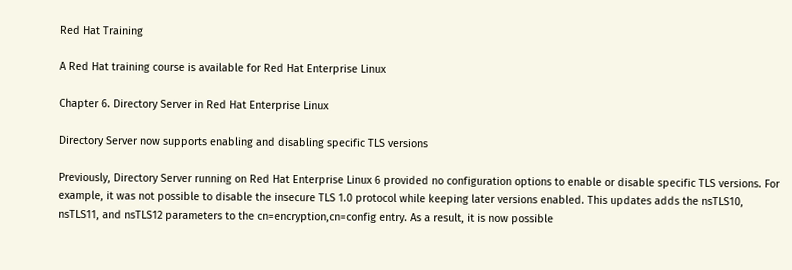Red Hat Training

A Red Hat training course is available for Red Hat Enterprise Linux

Chapter 6. Directory Server in Red Hat Enterprise Linux

Directory Server now supports enabling and disabling specific TLS versions

Previously, Directory Server running on Red Hat Enterprise Linux 6 provided no configuration options to enable or disable specific TLS versions. For example, it was not possible to disable the insecure TLS 1.0 protocol while keeping later versions enabled. This updates adds the nsTLS10, nsTLS11, and nsTLS12 parameters to the cn=encryption,cn=config entry. As a result, it is now possible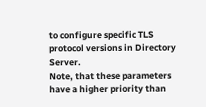to configure specific TLS protocol versions in Directory Server.
Note, that these parameters have a higher priority than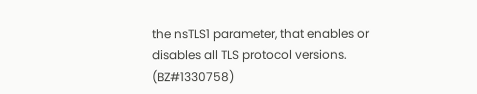the nsTLS1 parameter, that enables or disables all TLS protocol versions. (BZ#1330758)